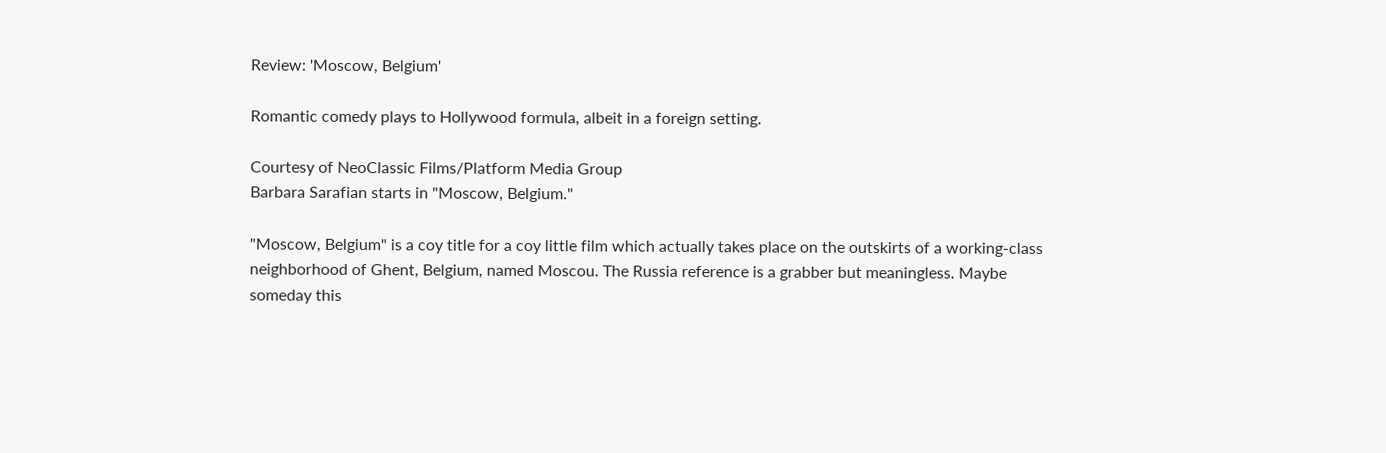Review: 'Moscow, Belgium'

Romantic comedy plays to Hollywood formula, albeit in a foreign setting.

Courtesy of NeoClassic Films/Platform Media Group
Barbara Sarafian starts in "Moscow, Belgium."

"Moscow, Belgium" is a coy title for a coy little film which actually takes place on the outskirts of a working-class neighborhood of Ghent, Belgium, named Moscou. The Russia reference is a grabber but meaningless. Maybe someday this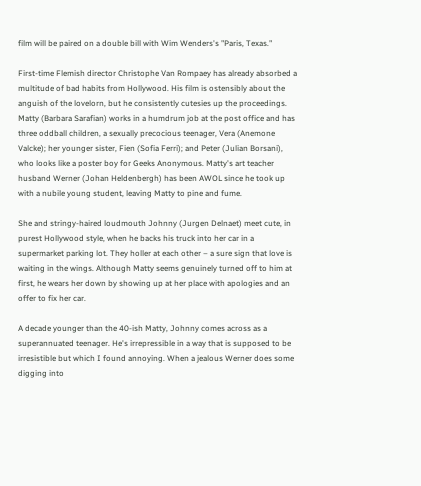film will be paired on a double bill with Wim Wenders's "Paris, Texas."

First-time Flemish director Christophe Van Rompaey has already absorbed a multitude of bad habits from Hollywood. His film is ostensibly about the anguish of the lovelorn, but he consistently cutesies up the proceedings. Matty (Barbara Sarafian) works in a humdrum job at the post office and has three oddball children, a sexually precocious teenager, Vera (Anemone Valcke); her younger sister, Fien (Sofia Ferri); and Peter (Julian Borsani), who looks like a poster boy for Geeks Anonymous. Matty's art teacher husband Werner (Johan Heldenbergh) has been AWOL since he took up with a nubile young student, leaving Matty to pine and fume.

She and stringy-haired loudmouth Johnny (Jurgen Delnaet) meet cute, in purest Hollywood style, when he backs his truck into her car in a supermarket parking lot. They holler at each other – a sure sign that love is waiting in the wings. Although Matty seems genuinely turned off to him at first, he wears her down by showing up at her place with apologies and an offer to fix her car.

A decade younger than the 40-ish Matty, Johnny comes across as a superannuated teenager. He's irrepressible in a way that is supposed to be irresistible but which I found annoying. When a jealous Werner does some digging into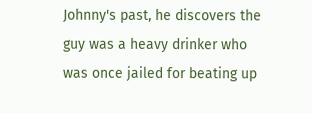Johnny's past, he discovers the guy was a heavy drinker who was once jailed for beating up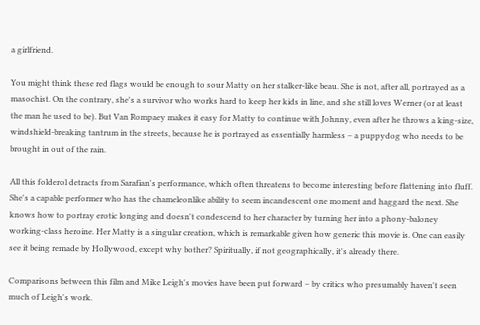a girlfriend.

You might think these red flags would be enough to sour Matty on her stalker-like beau. She is not, after all, portrayed as a masochist. On the contrary, she's a survivor who works hard to keep her kids in line, and she still loves Werner (or at least the man he used to be). But Van Rompaey makes it easy for Matty to continue with Johnny, even after he throws a king-size, windshield-breaking tantrum in the streets, because he is portrayed as essentially harmless – a puppydog who needs to be brought in out of the rain.

All this folderol detracts from Sarafian's performance, which often threatens to become interesting before flattening into fluff. She's a capable performer who has the chameleonlike ability to seem incandescent one moment and haggard the next. She knows how to portray erotic longing and doesn't condescend to her character by turning her into a phony-baloney working-class heroine. Her Matty is a singular creation, which is remarkable given how generic this movie is. One can easily see it being remade by Hollywood, except why bother? Spiritually, if not geographically, it's already there.

Comparisons between this film and Mike Leigh's movies have been put forward – by critics who presumably haven't seen much of Leigh's work.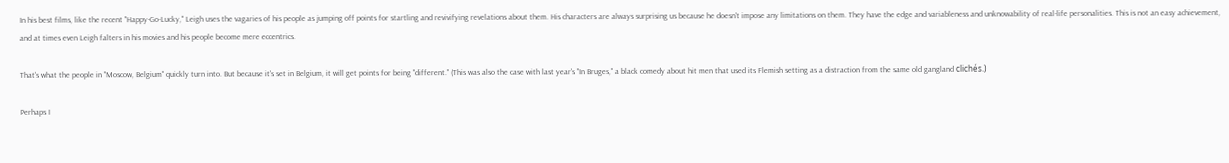In his best films, like the recent "Happy-Go-Lucky," Leigh uses the vagaries of his people as jumping off points for startling and revivifying revelations about them. His characters are always surprising us because he doesn't impose any limitations on them. They have the edge and variableness and unknowability of real-life personalities. This is not an easy achievement, and at times even Leigh falters in his movies and his people become mere eccentrics.

That's what the people in "Moscow, Belgium" quickly turn into. But because it's set in Belgium, it will get points for being "different." (This was also the case with last year's "In Bruges," a black comedy about hit men that used its Flemish setting as a distraction from the same old gangland clichés.)

Perhaps I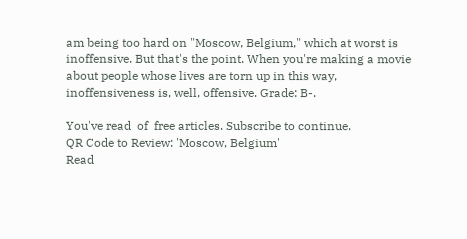am being too hard on "Moscow, Belgium," which at worst is inoffensive. But that's the point. When you're making a movie about people whose lives are torn up in this way, inoffensiveness is, well, offensive. Grade: B-.

You've read  of  free articles. Subscribe to continue.
QR Code to Review: 'Moscow, Belgium'
Read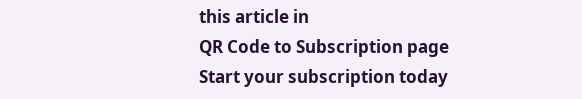this article in
QR Code to Subscription page
Start your subscription today